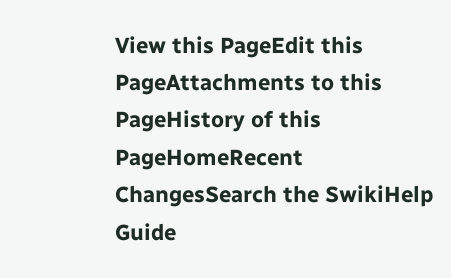View this PageEdit this PageAttachments to this PageHistory of this PageHomeRecent ChangesSearch the SwikiHelp Guide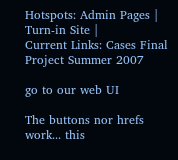Hotspots: Admin Pages | Turn-in Site |
Current Links: Cases Final Project Summer 2007

go to our web UI

The buttons nor hrefs work... this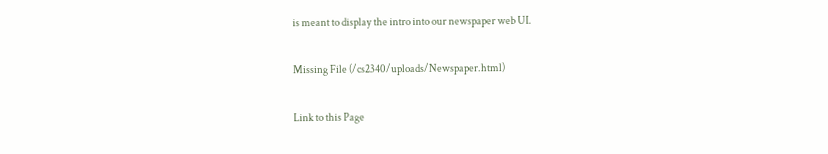is meant to display the intro into our newspaper web UI.

Missing File (/cs2340/uploads/Newspaper.html)

Link to this Page